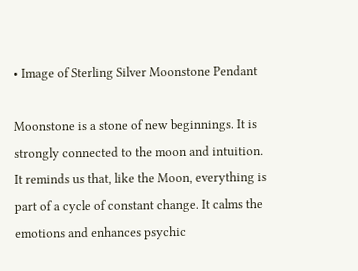• Image of Sterling Silver Moonstone Pendant

Moonstone is a stone of new beginnings. It is strongly connected to the moon and intuition. It reminds us that, like the Moon, everything is part of a cycle of constant change. It calms the emotions and enhances psychic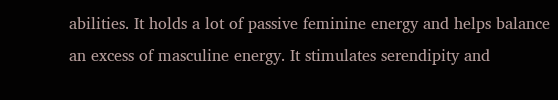abilities. It holds a lot of passive feminine energy and helps balance an excess of masculine energy. It stimulates serendipity and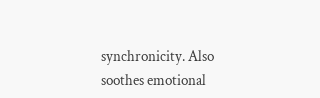synchronicity. Also soothes emotional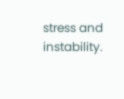stress and instability.